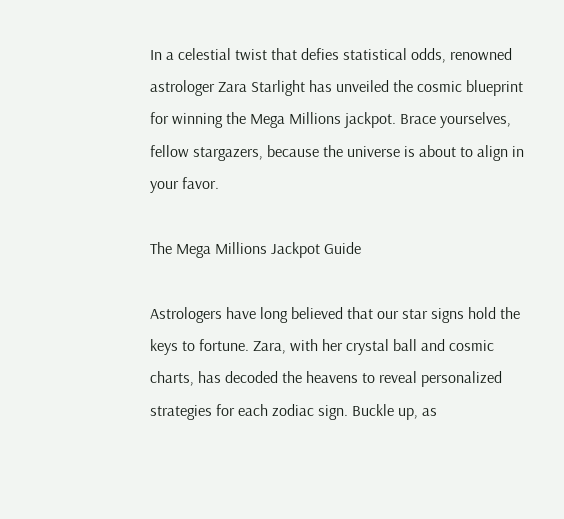In a celestial twist that defies statistical odds, renowned astrologer Zara Starlight has unveiled the cosmic blueprint for winning the Mega Millions jackpot. Brace yourselves, fellow stargazers, because the universe is about to align in your favor.

The Mega Millions Jackpot Guide

Astrologers have long believed that our star signs hold the keys to fortune. Zara, with her crystal ball and cosmic charts, has decoded the heavens to reveal personalized strategies for each zodiac sign. Buckle up, as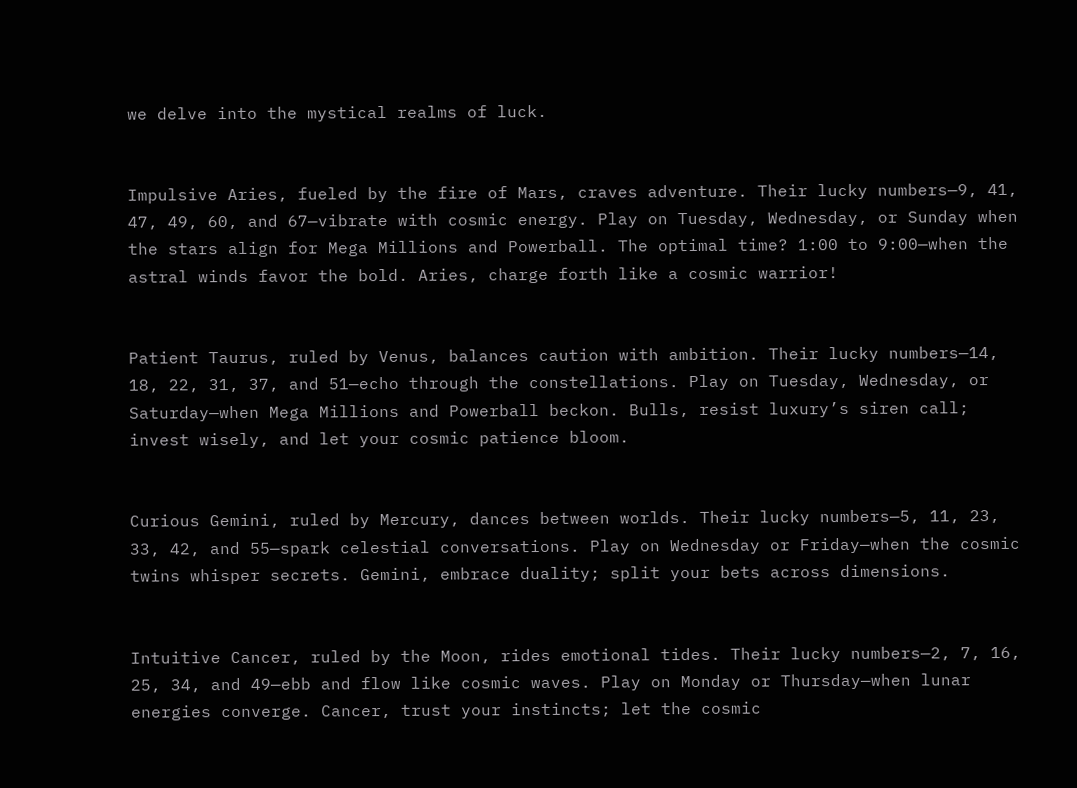we delve into the mystical realms of luck.


Impulsive Aries, fueled by the fire of Mars, craves adventure. Their lucky numbers—9, 41, 47, 49, 60, and 67—vibrate with cosmic energy. Play on Tuesday, Wednesday, or Sunday when the stars align for Mega Millions and Powerball. The optimal time? 1:00 to 9:00—when the astral winds favor the bold. Aries, charge forth like a cosmic warrior!


Patient Taurus, ruled by Venus, balances caution with ambition. Their lucky numbers—14, 18, 22, 31, 37, and 51—echo through the constellations. Play on Tuesday, Wednesday, or Saturday—when Mega Millions and Powerball beckon. Bulls, resist luxury’s siren call; invest wisely, and let your cosmic patience bloom.


Curious Gemini, ruled by Mercury, dances between worlds. Their lucky numbers—5, 11, 23, 33, 42, and 55—spark celestial conversations. Play on Wednesday or Friday—when the cosmic twins whisper secrets. Gemini, embrace duality; split your bets across dimensions.


Intuitive Cancer, ruled by the Moon, rides emotional tides. Their lucky numbers—2, 7, 16, 25, 34, and 49—ebb and flow like cosmic waves. Play on Monday or Thursday—when lunar energies converge. Cancer, trust your instincts; let the cosmic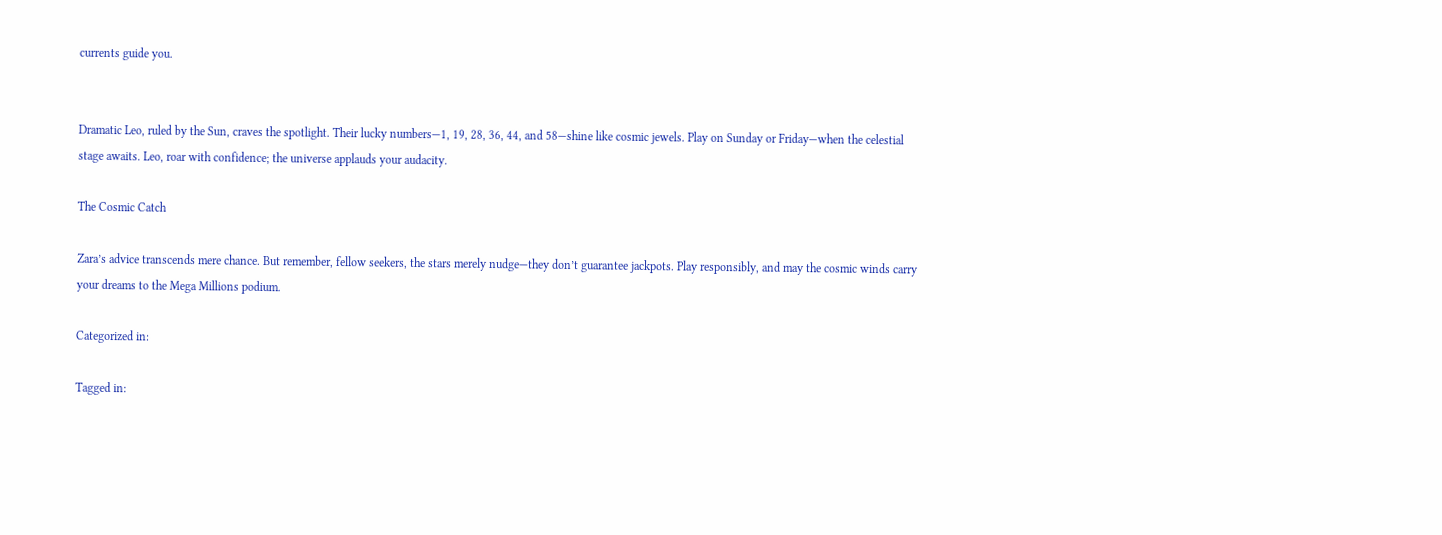currents guide you.


Dramatic Leo, ruled by the Sun, craves the spotlight. Their lucky numbers—1, 19, 28, 36, 44, and 58—shine like cosmic jewels. Play on Sunday or Friday—when the celestial stage awaits. Leo, roar with confidence; the universe applauds your audacity.

The Cosmic Catch

Zara’s advice transcends mere chance. But remember, fellow seekers, the stars merely nudge—they don’t guarantee jackpots. Play responsibly, and may the cosmic winds carry your dreams to the Mega Millions podium.

Categorized in:

Tagged in: